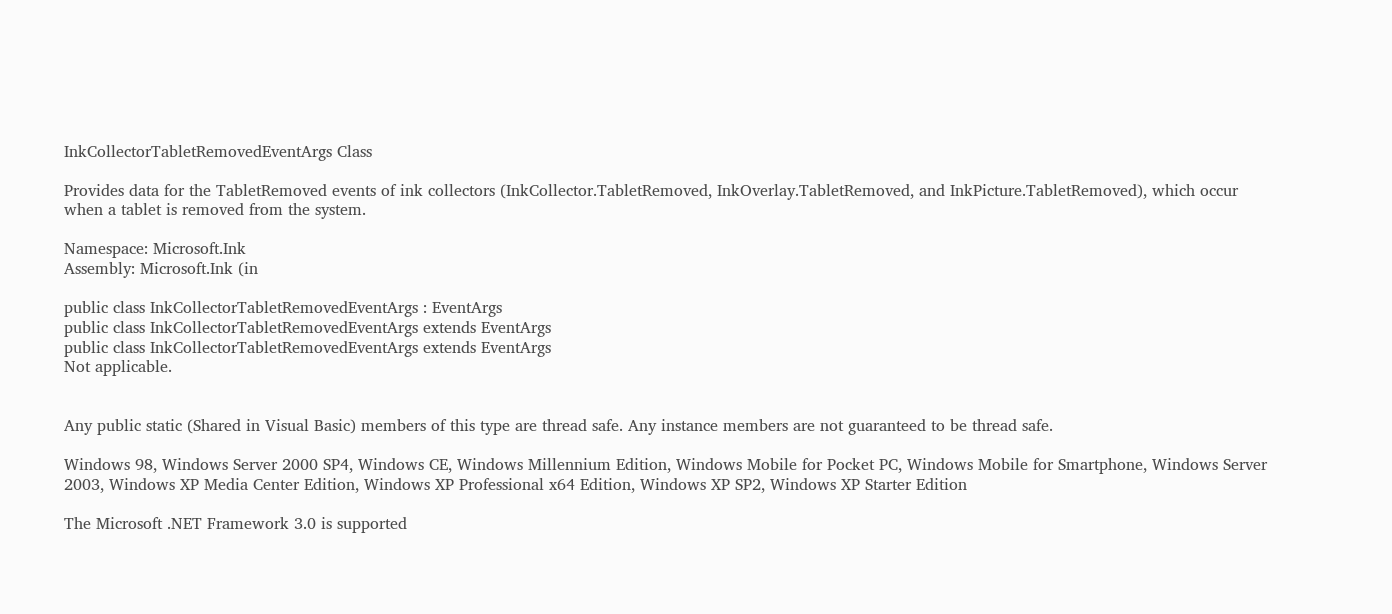InkCollectorTabletRemovedEventArgs Class

Provides data for the TabletRemoved events of ink collectors (InkCollector.TabletRemoved, InkOverlay.TabletRemoved, and InkPicture.TabletRemoved), which occur when a tablet is removed from the system.

Namespace: Microsoft.Ink
Assembly: Microsoft.Ink (in

public class InkCollectorTabletRemovedEventArgs : EventArgs
public class InkCollectorTabletRemovedEventArgs extends EventArgs
public class InkCollectorTabletRemovedEventArgs extends EventArgs
Not applicable.


Any public static (Shared in Visual Basic) members of this type are thread safe. Any instance members are not guaranteed to be thread safe.

Windows 98, Windows Server 2000 SP4, Windows CE, Windows Millennium Edition, Windows Mobile for Pocket PC, Windows Mobile for Smartphone, Windows Server 2003, Windows XP Media Center Edition, Windows XP Professional x64 Edition, Windows XP SP2, Windows XP Starter Edition

The Microsoft .NET Framework 3.0 is supported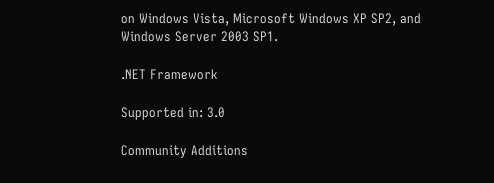on Windows Vista, Microsoft Windows XP SP2, and Windows Server 2003 SP1.

.NET Framework

Supported in: 3.0

Community Additions